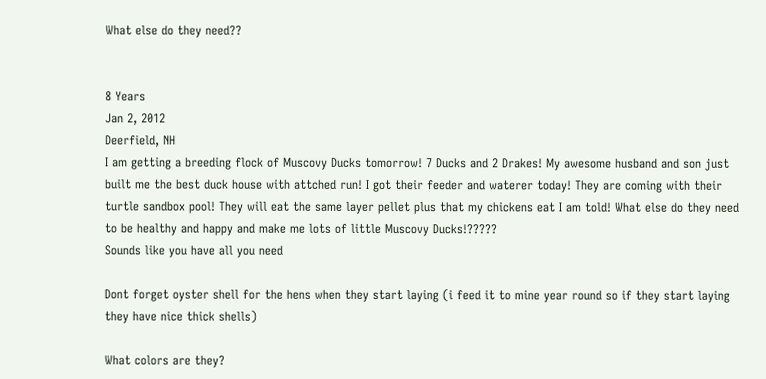What else do they need??


8 Years
Jan 2, 2012
Deerfield, NH
I am getting a breeding flock of Muscovy Ducks tomorrow! 7 Ducks and 2 Drakes! My awesome husband and son just built me the best duck house with attched run! I got their feeder and waterer today! They are coming with their turtle sandbox pool! They will eat the same layer pellet plus that my chickens eat I am told! What else do they need to be healthy and happy and make me lots of little Muscovy Ducks!?????
Sounds like you have all you need

Dont forget oyster shell for the hens when they start laying (i feed it to mine year round so if they start laying they have nice thick shells)

What colors are they?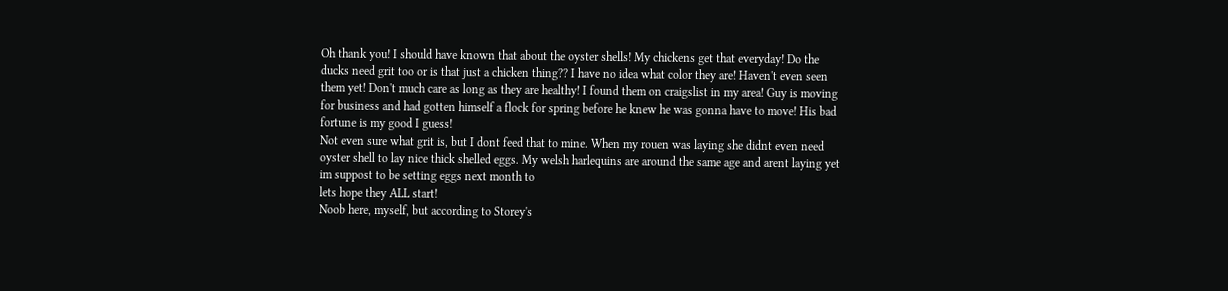Oh thank you! I should have known that about the oyster shells! My chickens get that everyday! Do the ducks need grit too or is that just a chicken thing?? I have no idea what color they are! Haven't even seen them yet! Don't much care as long as they are healthy! I found them on craigslist in my area! Guy is moving for business and had gotten himself a flock for spring before he knew he was gonna have to move! His bad fortune is my good I guess!
Not even sure what grit is, but I dont feed that to mine. When my rouen was laying she didnt even need oyster shell to lay nice thick shelled eggs. My welsh harlequins are around the same age and arent laying yet
im suppost to be setting eggs next month to
lets hope they ALL start!
Noob here, myself, but according to Storey's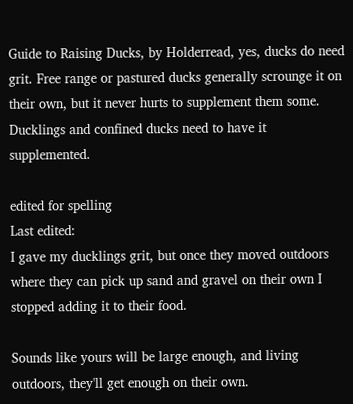Guide to Raising Ducks, by Holderread, yes, ducks do need grit. Free range or pastured ducks generally scrounge it on their own, but it never hurts to supplement them some. Ducklings and confined ducks need to have it supplemented.

edited for spelling
Last edited:
I gave my ducklings grit, but once they moved outdoors where they can pick up sand and gravel on their own I stopped adding it to their food.

Sounds like yours will be large enough, and living outdoors, they'll get enough on their own.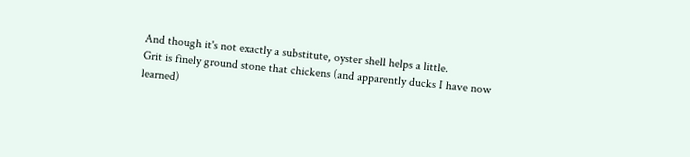And though it's not exactly a substitute, oyster shell helps a little.
Grit is finely ground stone that chickens (and apparently ducks I have now learned)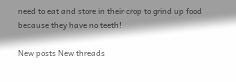need to eat and store in their crop to grind up food because they have no teeth!

New posts New threads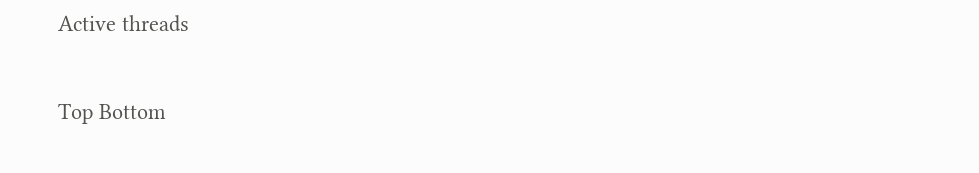Active threads

Top Bottom